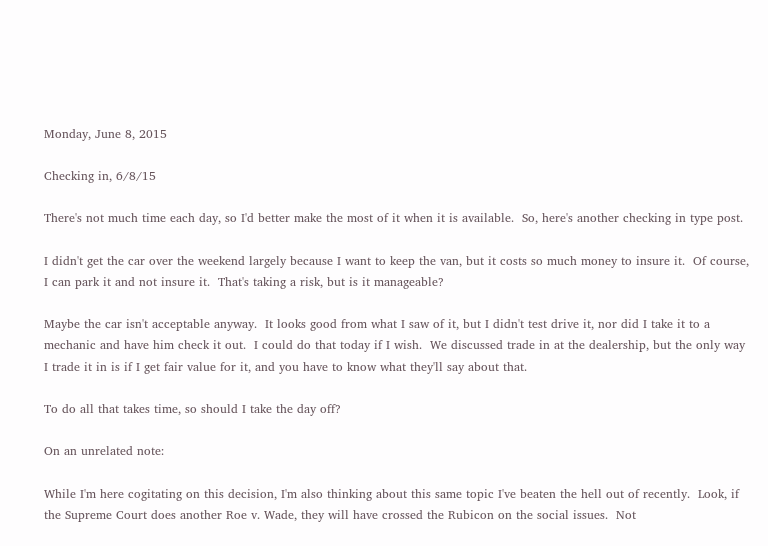Monday, June 8, 2015

Checking in, 6/8/15

There's not much time each day, so I'd better make the most of it when it is available.  So, here's another checking in type post.

I didn't get the car over the weekend largely because I want to keep the van, but it costs so much money to insure it.  Of course, I can park it and not insure it.  That's taking a risk, but is it manageable?

Maybe the car isn't acceptable anyway.  It looks good from what I saw of it, but I didn't test drive it, nor did I take it to a mechanic and have him check it out.  I could do that today if I wish.  We discussed trade in at the dealership, but the only way I trade it in is if I get fair value for it, and you have to know what they'll say about that.

To do all that takes time, so should I take the day off?

On an unrelated note:

While I'm here cogitating on this decision, I'm also thinking about this same topic I've beaten the hell out of recently.  Look, if the Supreme Court does another Roe v. Wade, they will have crossed the Rubicon on the social issues.  Not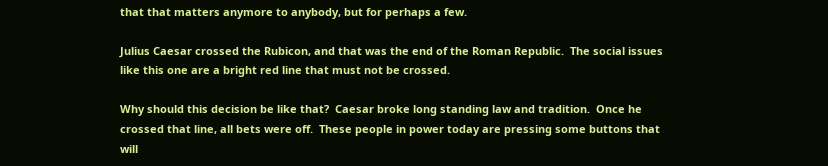that that matters anymore to anybody, but for perhaps a few.

Julius Caesar crossed the Rubicon, and that was the end of the Roman Republic.  The social issues like this one are a bright red line that must not be crossed.

Why should this decision be like that?  Caesar broke long standing law and tradition.  Once he crossed that line, all bets were off.  These people in power today are pressing some buttons that will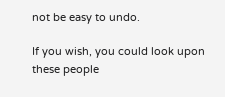not be easy to undo.

If you wish, you could look upon these people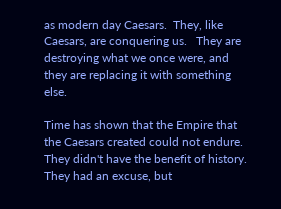as modern day Caesars.  They, like Caesars, are conquering us.   They are destroying what we once were, and they are replacing it with something else.

Time has shown that the Empire that the Caesars created could not endure.  They didn't have the benefit of history.  They had an excuse, but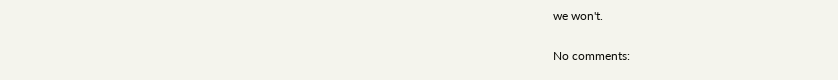we won't.

No comments: